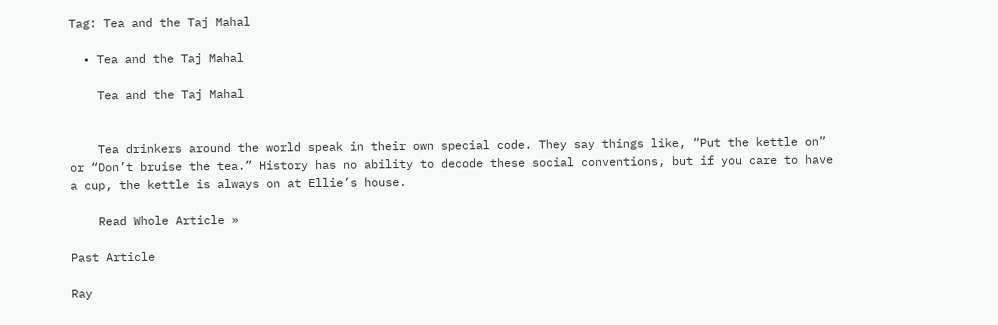Tag: Tea and the Taj Mahal

  • Tea and the Taj Mahal

    Tea and the Taj Mahal


    Tea drinkers around the world speak in their own special code. They say things like, “Put the kettle on” or “Don’t bruise the tea.” History has no ability to decode these social conventions, but if you care to have a cup, the kettle is always on at Ellie’s house.

    Read Whole Article »

Past Article

Ray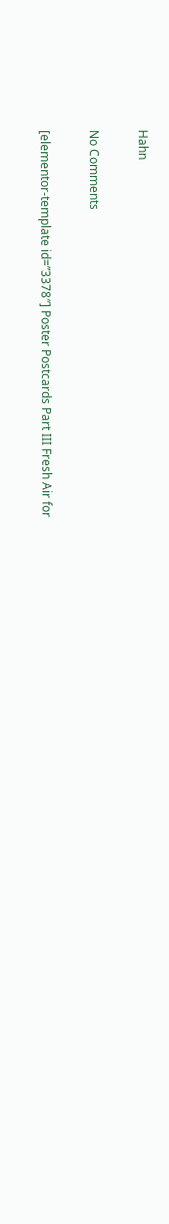Hahn

No Comments

[elementor-template id=”3378″] Poster Postcards Part III Fresh Air for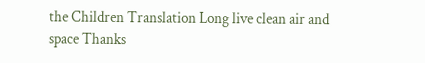the Children Translation Long live clean air and space Thanks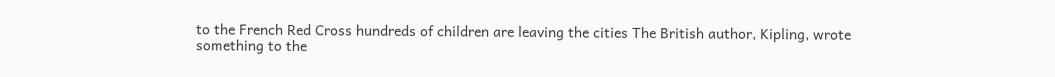to the French Red Cross hundreds of children are leaving the cities The British author, Kipling, wrote something to the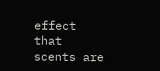effect that scents are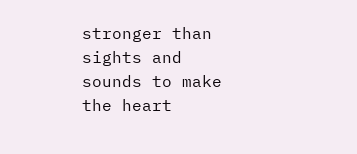stronger than sights and sounds to make the heart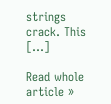strings crack. This […]

Read whole article »